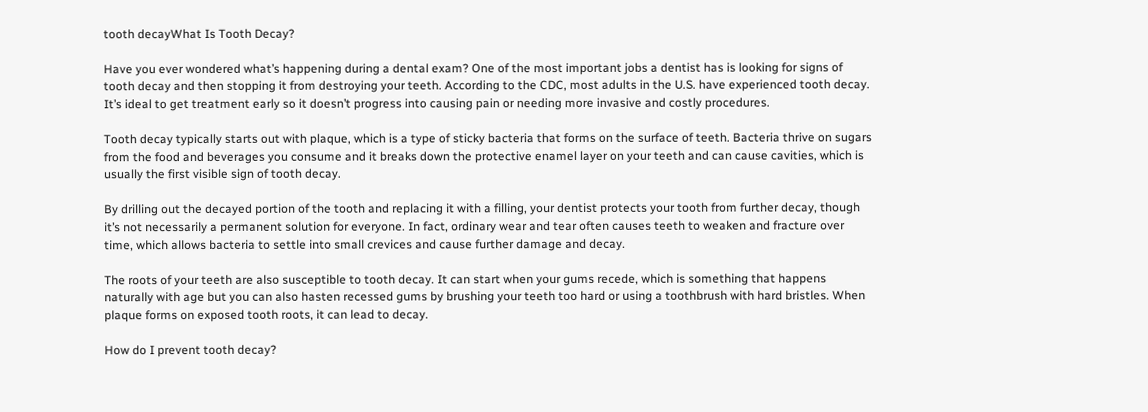tooth decayWhat Is Tooth Decay?

Have you ever wondered what’s happening during a dental exam? One of the most important jobs a dentist has is looking for signs of tooth decay and then stopping it from destroying your teeth. According to the CDC, most adults in the U.S. have experienced tooth decay. It’s ideal to get treatment early so it doesn’t progress into causing pain or needing more invasive and costly procedures.

Tooth decay typically starts out with plaque, which is a type of sticky bacteria that forms on the surface of teeth. Bacteria thrive on sugars from the food and beverages you consume and it breaks down the protective enamel layer on your teeth and can cause cavities, which is usually the first visible sign of tooth decay.

By drilling out the decayed portion of the tooth and replacing it with a filling, your dentist protects your tooth from further decay, though it’s not necessarily a permanent solution for everyone. In fact, ordinary wear and tear often causes teeth to weaken and fracture over time, which allows bacteria to settle into small crevices and cause further damage and decay.

The roots of your teeth are also susceptible to tooth decay. It can start when your gums recede, which is something that happens naturally with age but you can also hasten recessed gums by brushing your teeth too hard or using a toothbrush with hard bristles. When plaque forms on exposed tooth roots, it can lead to decay.

How do I prevent tooth decay?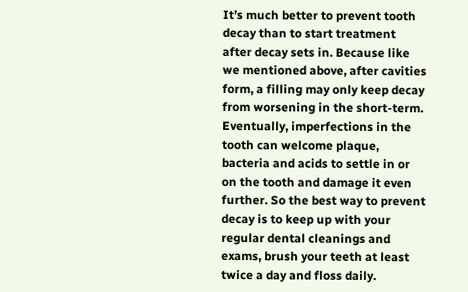It’s much better to prevent tooth decay than to start treatment after decay sets in. Because like we mentioned above, after cavities form, a filling may only keep decay from worsening in the short-term. Eventually, imperfections in the tooth can welcome plaque, bacteria and acids to settle in or on the tooth and damage it even further. So the best way to prevent decay is to keep up with your regular dental cleanings and exams, brush your teeth at least twice a day and floss daily.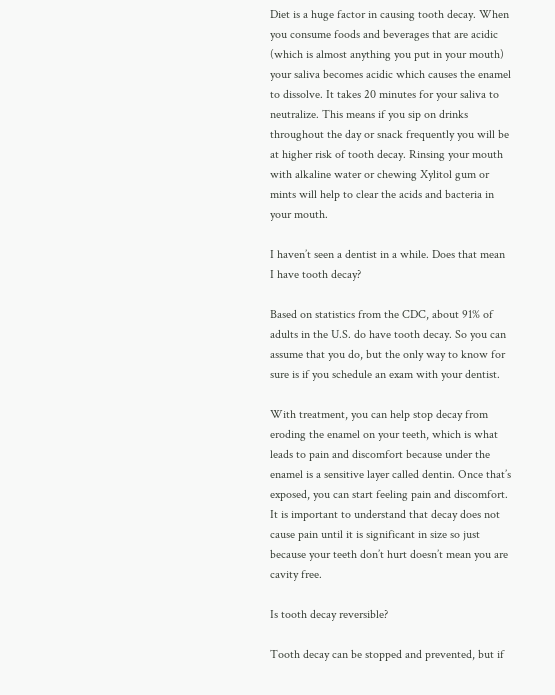Diet is a huge factor in causing tooth decay. When you consume foods and beverages that are acidic (which is almost anything you put in your mouth) your saliva becomes acidic which causes the enamel to dissolve. It takes 20 minutes for your saliva to neutralize. This means if you sip on drinks throughout the day or snack frequently you will be at higher risk of tooth decay. Rinsing your mouth with alkaline water or chewing Xylitol gum or mints will help to clear the acids and bacteria in your mouth.

I haven’t seen a dentist in a while. Does that mean I have tooth decay?

Based on statistics from the CDC, about 91% of adults in the U.S. do have tooth decay. So you can assume that you do, but the only way to know for sure is if you schedule an exam with your dentist.

With treatment, you can help stop decay from eroding the enamel on your teeth, which is what leads to pain and discomfort because under the enamel is a sensitive layer called dentin. Once that’s exposed, you can start feeling pain and discomfort. It is important to understand that decay does not cause pain until it is significant in size so just because your teeth don’t hurt doesn’t mean you are cavity free.

Is tooth decay reversible?

Tooth decay can be stopped and prevented, but if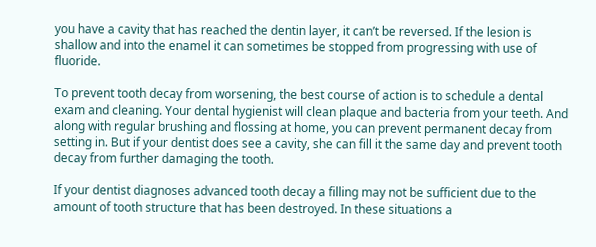you have a cavity that has reached the dentin layer, it can’t be reversed. If the lesion is shallow and into the enamel it can sometimes be stopped from progressing with use of fluoride.

To prevent tooth decay from worsening, the best course of action is to schedule a dental exam and cleaning. Your dental hygienist will clean plaque and bacteria from your teeth. And along with regular brushing and flossing at home, you can prevent permanent decay from setting in. But if your dentist does see a cavity, she can fill it the same day and prevent tooth decay from further damaging the tooth.

If your dentist diagnoses advanced tooth decay a filling may not be sufficient due to the amount of tooth structure that has been destroyed. In these situations a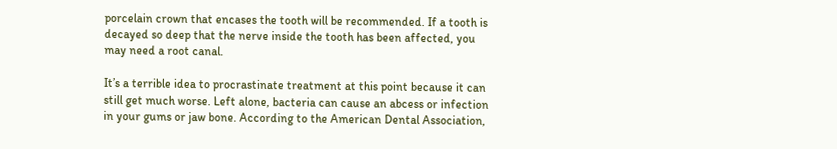porcelain crown that encases the tooth will be recommended. If a tooth is decayed so deep that the nerve inside the tooth has been affected, you may need a root canal.

It’s a terrible idea to procrastinate treatment at this point because it can still get much worse. Left alone, bacteria can cause an abcess or infection in your gums or jaw bone. According to the American Dental Association,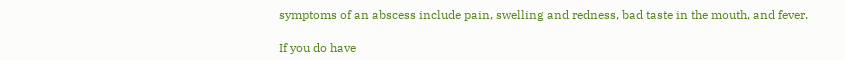symptoms of an abscess include pain, swelling and redness, bad taste in the mouth, and fever.

If you do have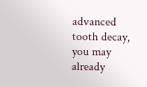advanced tooth decay, you may already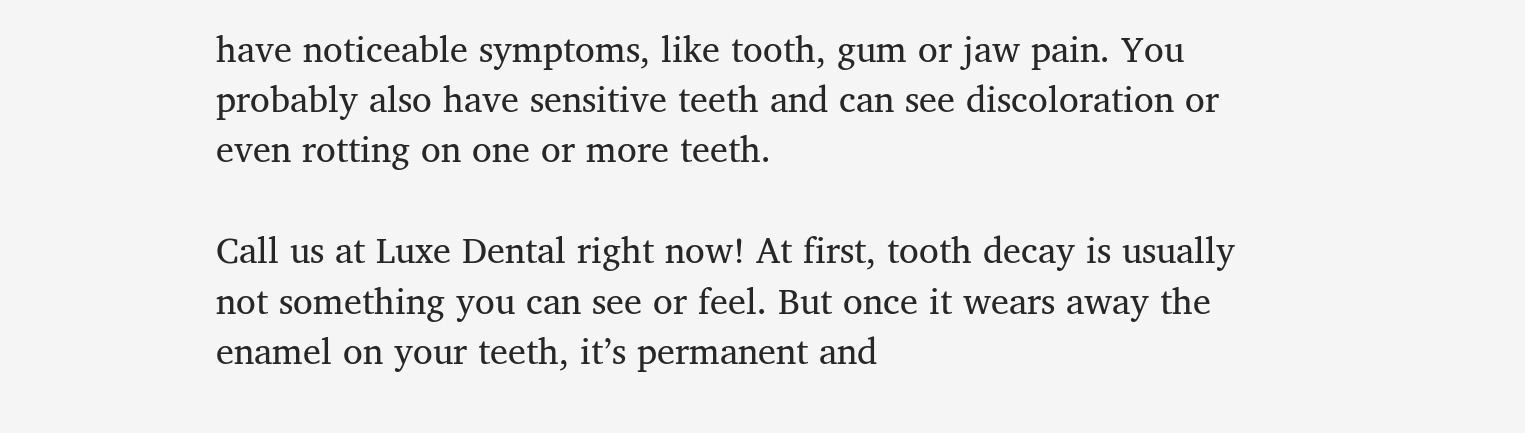have noticeable symptoms, like tooth, gum or jaw pain. You probably also have sensitive teeth and can see discoloration or even rotting on one or more teeth.

Call us at Luxe Dental right now! At first, tooth decay is usually not something you can see or feel. But once it wears away the enamel on your teeth, it’s permanent and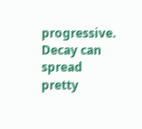progressive. Decay can spread pretty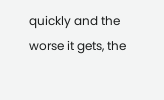quickly and the worse it gets, the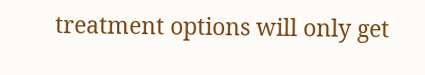treatment options will only get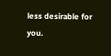less desirable for you.